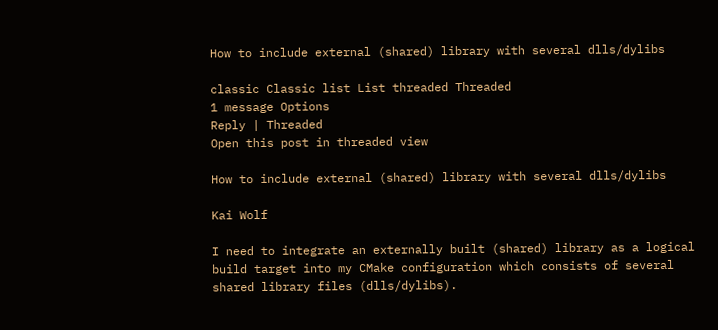How to include external (shared) library with several dlls/dylibs

classic Classic list List threaded Threaded
1 message Options
Reply | Threaded
Open this post in threaded view

How to include external (shared) library with several dlls/dylibs

Kai Wolf

I need to integrate an externally built (shared) library as a logical
build target into my CMake configuration which consists of several
shared library files (dlls/dylibs).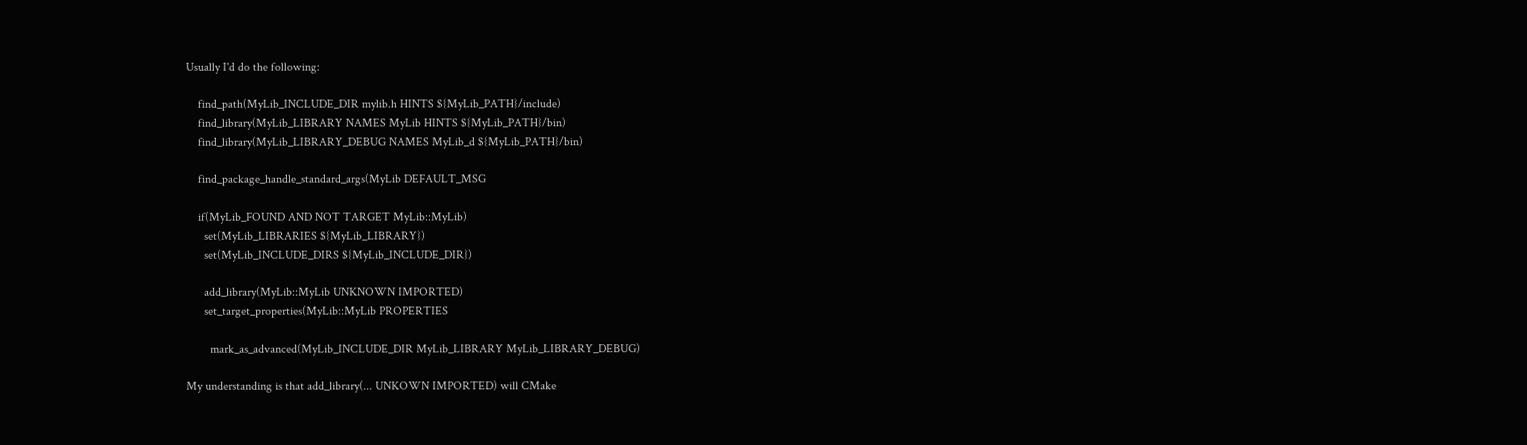Usually I'd do the following:

    find_path(MyLib_INCLUDE_DIR mylib.h HINTS ${MyLib_PATH}/include)
    find_library(MyLib_LIBRARY NAMES MyLib HINTS ${MyLib_PATH}/bin)
    find_library(MyLib_LIBRARY_DEBUG NAMES MyLib_d ${MyLib_PATH}/bin)

    find_package_handle_standard_args(MyLib DEFAULT_MSG

    if(MyLib_FOUND AND NOT TARGET MyLib::MyLib)
      set(MyLib_LIBRARIES ${MyLib_LIBRARY})
      set(MyLib_INCLUDE_DIRS ${MyLib_INCLUDE_DIR})

      add_library(MyLib::MyLib UNKNOWN IMPORTED)
      set_target_properties(MyLib::MyLib PROPERTIES

        mark_as_advanced(MyLib_INCLUDE_DIR MyLib_LIBRARY MyLib_LIBRARY_DEBUG)

My understanding is that add_library(... UNKOWN IMPORTED) will CMake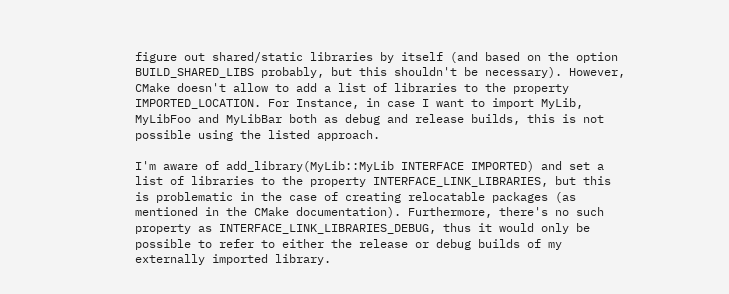figure out shared/static libraries by itself (and based on the option
BUILD_SHARED_LIBS probably, but this shouldn't be necessary). However,
CMake doesn't allow to add a list of libraries to the property
IMPORTED_LOCATION. For Instance, in case I want to import MyLib,
MyLibFoo and MyLibBar both as debug and release builds, this is not
possible using the listed approach.

I'm aware of add_library(MyLib::MyLib INTERFACE IMPORTED) and set a
list of libraries to the property INTERFACE_LINK_LIBRARIES, but this
is problematic in the case of creating relocatable packages (as
mentioned in the CMake documentation). Furthermore, there's no such
property as INTERFACE_LINK_LIBRARIES_DEBUG, thus it would only be
possible to refer to either the release or debug builds of my
externally imported library.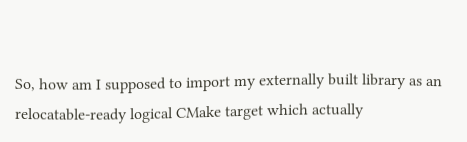So, how am I supposed to import my externally built library as an
relocatable-ready logical CMake target which actually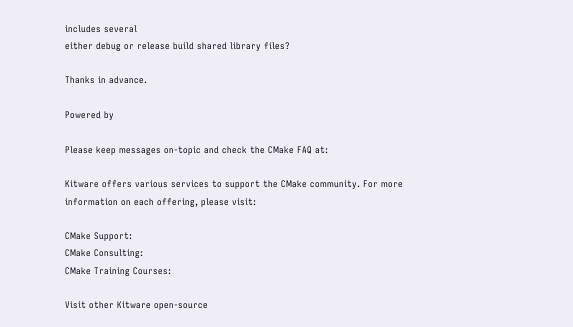includes several
either debug or release build shared library files?

Thanks in advance.

Powered by

Please keep messages on-topic and check the CMake FAQ at:

Kitware offers various services to support the CMake community. For more information on each offering, please visit:

CMake Support:
CMake Consulting:
CMake Training Courses:

Visit other Kitware open-source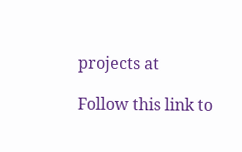projects at

Follow this link to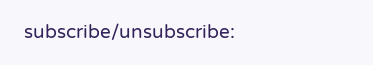subscribe/unsubscribe: